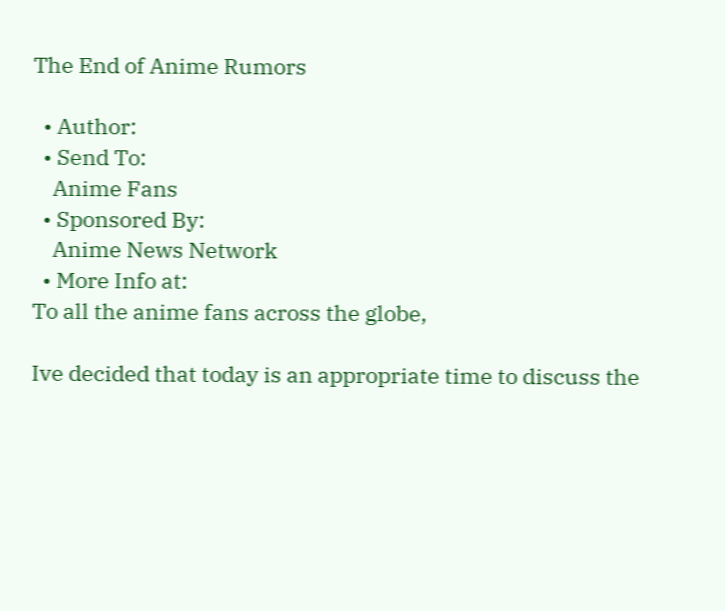The End of Anime Rumors

  • Author:
  • Send To:
    Anime Fans
  • Sponsored By:
    Anime News Network
  • More Info at:
To all the anime fans across the globe,

Ive decided that today is an appropriate time to discuss the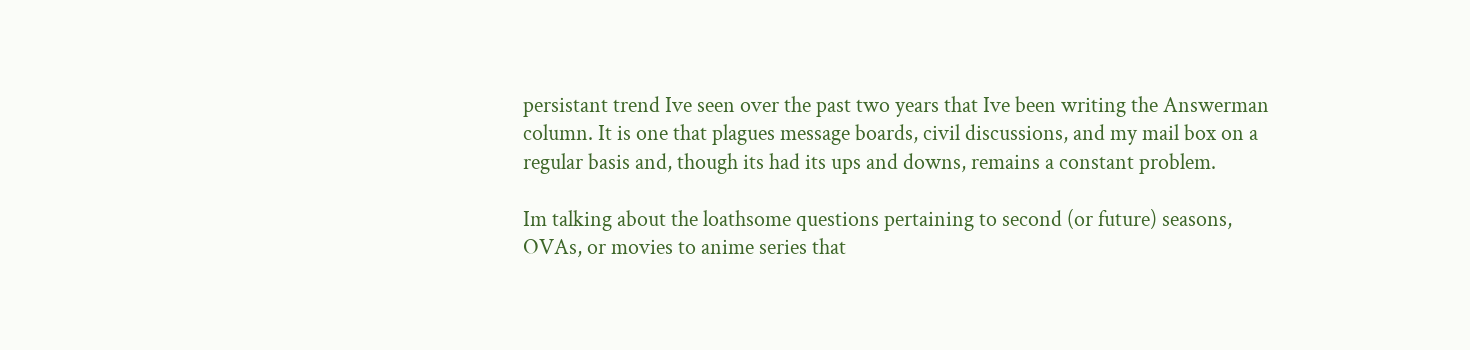persistant trend Ive seen over the past two years that Ive been writing the Answerman column. It is one that plagues message boards, civil discussions, and my mail box on a regular basis and, though its had its ups and downs, remains a constant problem.

Im talking about the loathsome questions pertaining to second (or future) seasons, OVAs, or movies to anime series that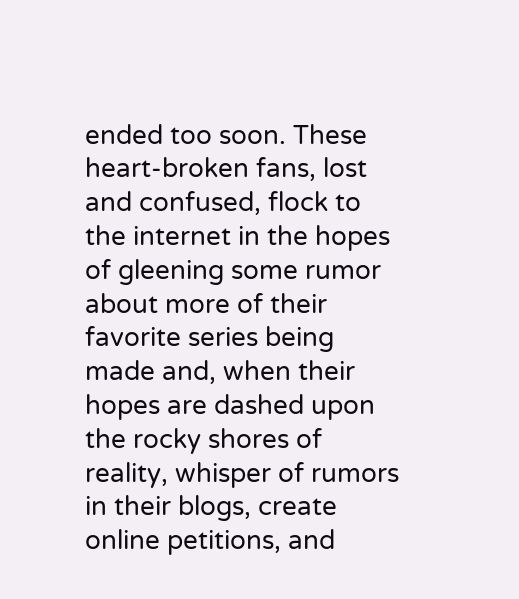ended too soon. These heart-broken fans, lost and confused, flock to the internet in the hopes of gleening some rumor about more of their favorite series being made and, when their hopes are dashed upon the rocky shores of reality, whisper of rumors in their blogs, create online petitions, and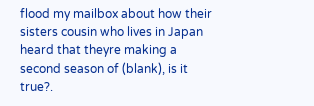flood my mailbox about how their sisters cousin who lives in Japan heard that theyre making a second season of (blank), is it true?.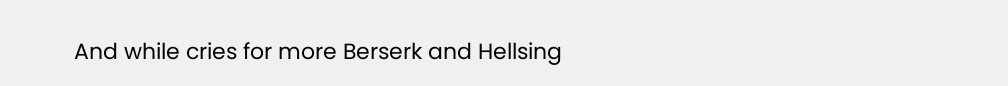And while cries for more Berserk and Hellsing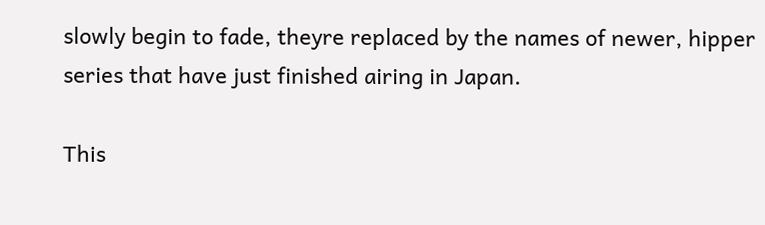slowly begin to fade, theyre replaced by the names of newer, hipper series that have just finished airing in Japan.

This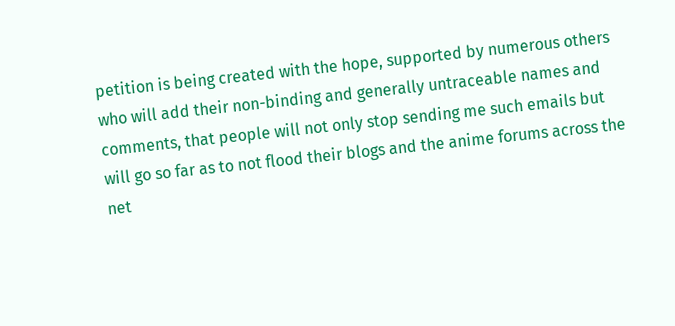petition is being created with the hope, supported by numerous others who will add their non-binding and generally untraceable names and comments, that people will not only stop sending me such emails but will go so far as to not flood their blogs and the anime forums across the net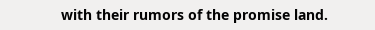with their rumors of the promise land.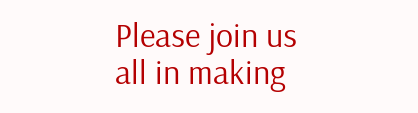Please join us all in making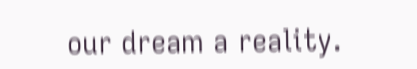our dream a reality.